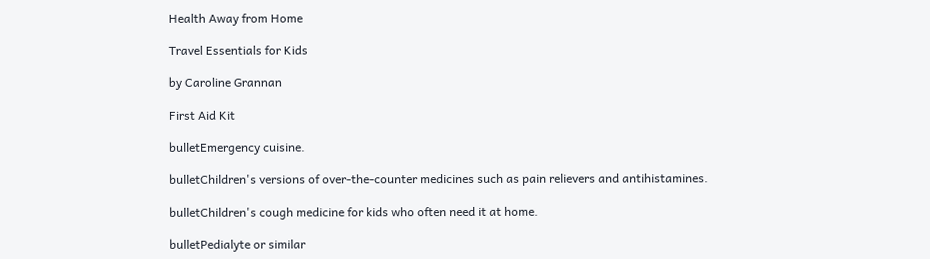Health Away from Home

Travel Essentials for Kids

by Caroline Grannan

First Aid Kit

bulletEmergency cuisine.

bulletChildren's versions of over-the-counter medicines such as pain relievers and antihistamines.

bulletChildren's cough medicine for kids who often need it at home.

bulletPedialyte or similar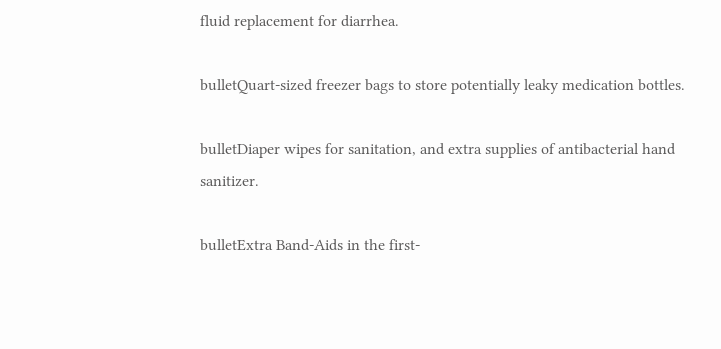fluid replacement for diarrhea.

bulletQuart-sized freezer bags to store potentially leaky medication bottles.

bulletDiaper wipes for sanitation, and extra supplies of antibacterial hand sanitizer.

bulletExtra Band-Aids in the first-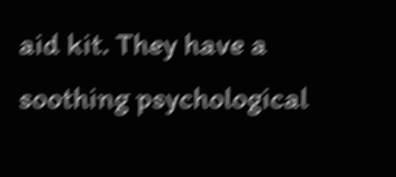aid kit. They have a soothing psychological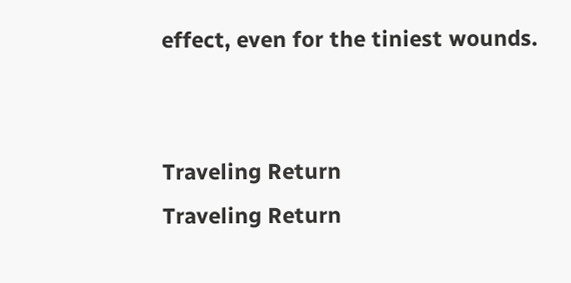effect, even for the tiniest wounds.


Traveling Return
Traveling Return